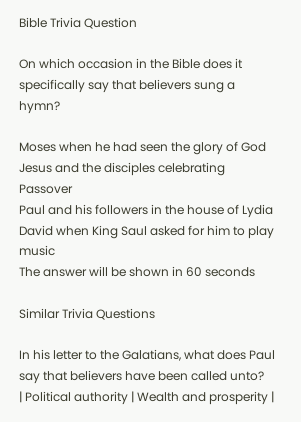Bible Trivia Question

On which occasion in the Bible does it specifically say that believers sung a hymn?

Moses when he had seen the glory of God
Jesus and the disciples celebrating Passover
Paul and his followers in the house of Lydia
David when King Saul asked for him to play music
The answer will be shown in 60 seconds

Similar Trivia Questions

In his letter to the Galatians, what does Paul say that believers have been called unto?
| Political authority | Wealth and prosperity |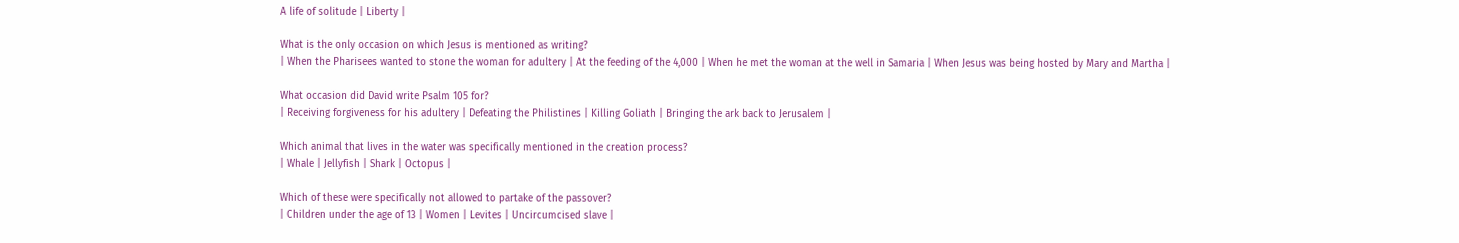A life of solitude | Liberty |

What is the only occasion on which Jesus is mentioned as writing?
| When the Pharisees wanted to stone the woman for adultery | At the feeding of the 4,000 | When he met the woman at the well in Samaria | When Jesus was being hosted by Mary and Martha |

What occasion did David write Psalm 105 for?
| Receiving forgiveness for his adultery | Defeating the Philistines | Killing Goliath | Bringing the ark back to Jerusalem |

Which animal that lives in the water was specifically mentioned in the creation process?
| Whale | Jellyfish | Shark | Octopus |

Which of these were specifically not allowed to partake of the passover?
| Children under the age of 13 | Women | Levites | Uncircumcised slave |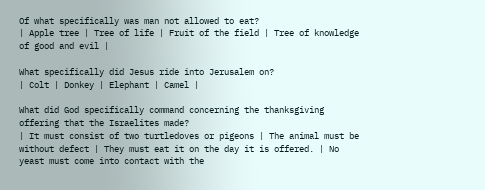Of what specifically was man not allowed to eat?
| Apple tree | Tree of life | Fruit of the field | Tree of knowledge of good and evil |

What specifically did Jesus ride into Jerusalem on?
| Colt | Donkey | Elephant | Camel |

What did God specifically command concerning the thanksgiving offering that the Israelites made?
| It must consist of two turtledoves or pigeons | The animal must be without defect | They must eat it on the day it is offered. | No yeast must come into contact with the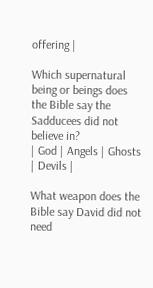offering |

Which supernatural being or beings does the Bible say the Sadducees did not believe in?
| God | Angels | Ghosts | Devils |

What weapon does the Bible say David did not need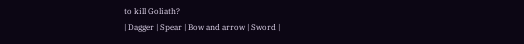to kill Goliath?
| Dagger | Spear | Bow and arrow | Sword |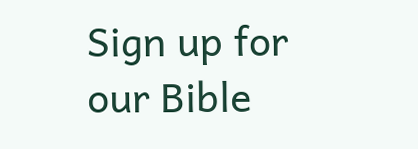Sign up for our Bible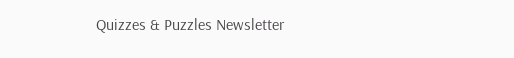Quizzes & Puzzles Newsletter